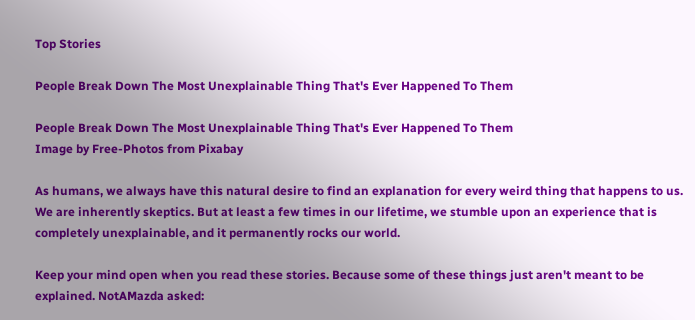Top Stories

People Break Down The Most Unexplainable Thing That's Ever Happened To Them

People Break Down The Most Unexplainable Thing That's Ever Happened To Them
Image by Free-Photos from Pixabay

As humans, we always have this natural desire to find an explanation for every weird thing that happens to us. We are inherently skeptics. But at least a few times in our lifetime, we stumble upon an experience that is completely unexplainable, and it permanently rocks our world.

Keep your mind open when you read these stories. Because some of these things just aren't meant to be explained. NotAMazda asked: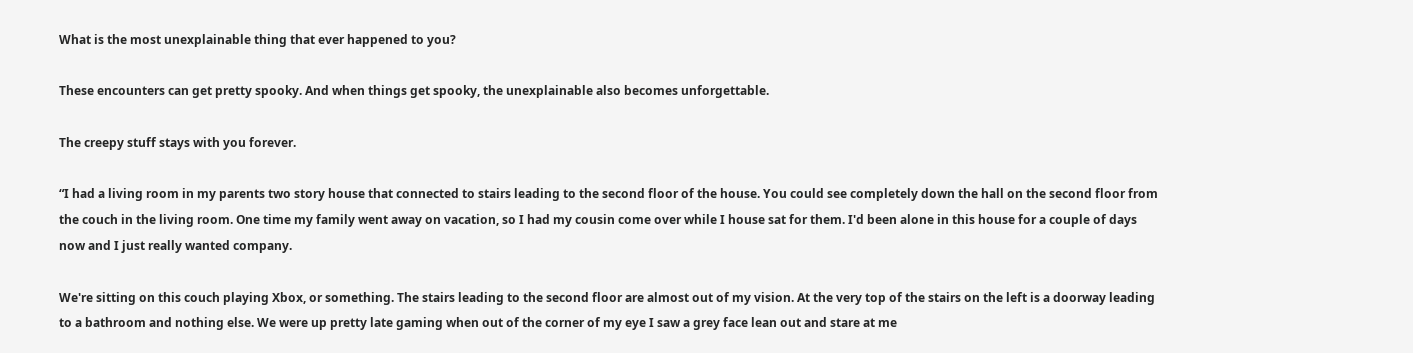What is the most unexplainable thing that ever happened to you?

These encounters can get pretty spooky. And when things get spooky, the unexplainable also becomes unforgettable.

The creepy stuff stays with you forever.

“I had a living room in my parents two story house that connected to stairs leading to the second floor of the house. You could see completely down the hall on the second floor from the couch in the living room. One time my family went away on vacation, so I had my cousin come over while I house sat for them. I'd been alone in this house for a couple of days now and I just really wanted company.

We're sitting on this couch playing Xbox, or something. The stairs leading to the second floor are almost out of my vision. At the very top of the stairs on the left is a doorway leading to a bathroom and nothing else. We were up pretty late gaming when out of the corner of my eye I saw a grey face lean out and stare at me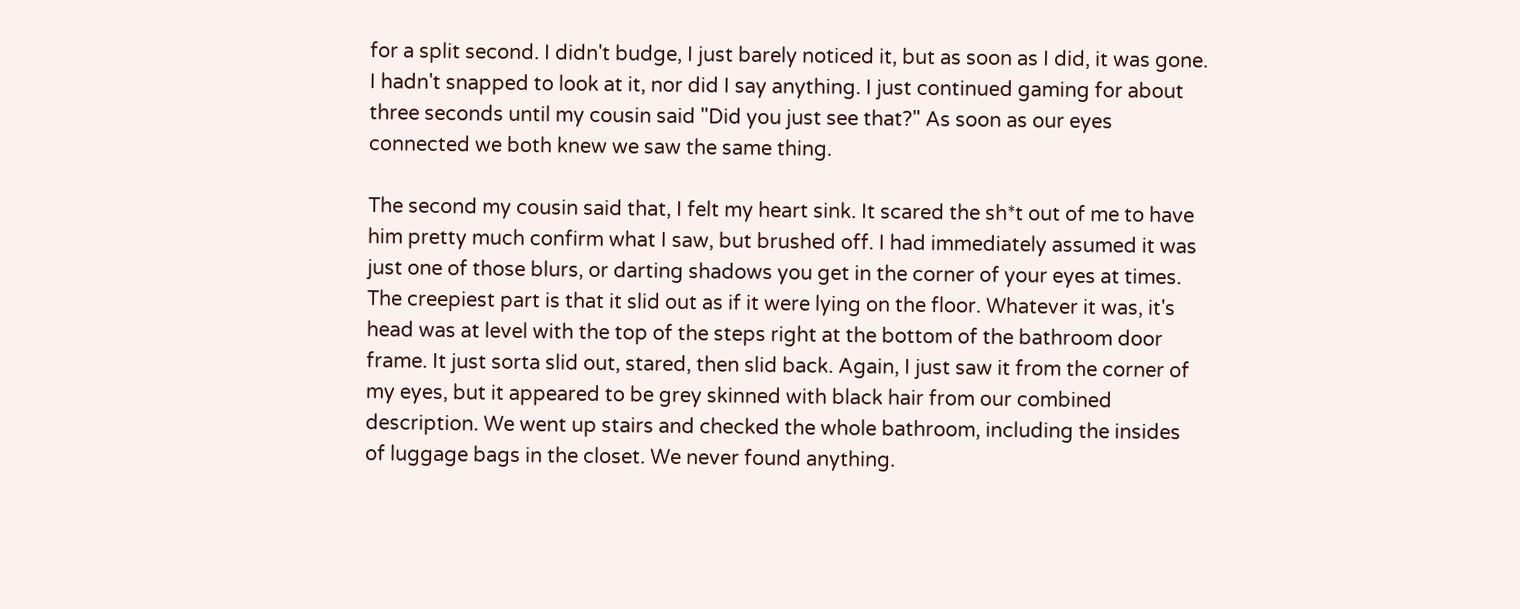for a split second. I didn't budge, I just barely noticed it, but as soon as I did, it was gone. I hadn't snapped to look at it, nor did I say anything. I just continued gaming for about three seconds until my cousin said "Did you just see that?" As soon as our eyes connected we both knew we saw the same thing.

The second my cousin said that, I felt my heart sink. It scared the sh*t out of me to have him pretty much confirm what I saw, but brushed off. I had immediately assumed it was just one of those blurs, or darting shadows you get in the corner of your eyes at times. The creepiest part is that it slid out as if it were lying on the floor. Whatever it was, it's head was at level with the top of the steps right at the bottom of the bathroom door frame. It just sorta slid out, stared, then slid back. Again, I just saw it from the corner of my eyes, but it appeared to be grey skinned with black hair from our combined description. We went up stairs and checked the whole bathroom, including the insides of luggage bags in the closet. We never found anything.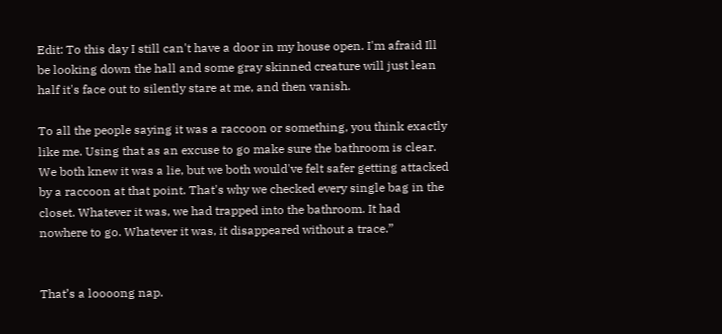Edit: To this day I still can't have a door in my house open. I'm afraid Ill be looking down the hall and some gray skinned creature will just lean half it's face out to silently stare at me, and then vanish.

To all the people saying it was a raccoon or something, you think exactly like me. Using that as an excuse to go make sure the bathroom is clear. We both knew it was a lie, but we both would've felt safer getting attacked by a raccoon at that point. That's why we checked every single bag in the closet. Whatever it was, we had trapped into the bathroom. It had nowhere to go. Whatever it was, it disappeared without a trace.”


That’s a loooong nap.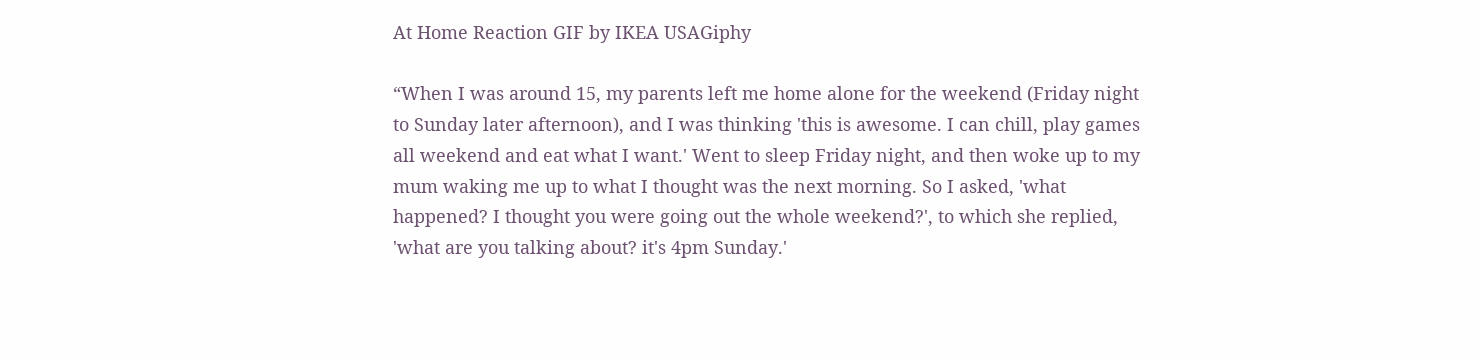At Home Reaction GIF by IKEA USAGiphy

“When I was around 15, my parents left me home alone for the weekend (Friday night to Sunday later afternoon), and I was thinking 'this is awesome. I can chill, play games all weekend and eat what I want.' Went to sleep Friday night, and then woke up to my mum waking me up to what I thought was the next morning. So I asked, 'what happened? I thought you were going out the whole weekend?', to which she replied, 'what are you talking about? it's 4pm Sunday.'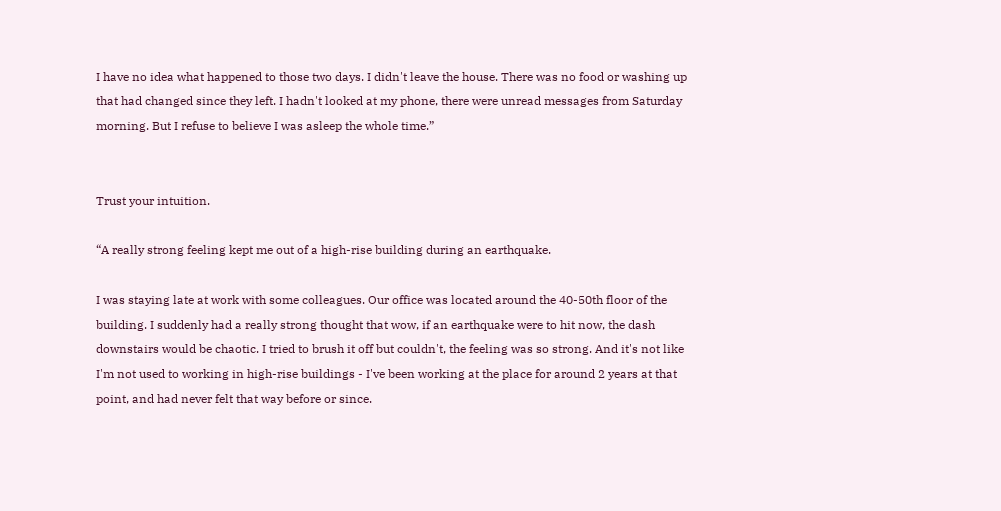I have no idea what happened to those two days. I didn't leave the house. There was no food or washing up that had changed since they left. I hadn't looked at my phone, there were unread messages from Saturday morning. But I refuse to believe I was asleep the whole time.”


Trust your intuition.

“A really strong feeling kept me out of a high-rise building during an earthquake.

I was staying late at work with some colleagues. Our office was located around the 40-50th floor of the building. I suddenly had a really strong thought that wow, if an earthquake were to hit now, the dash downstairs would be chaotic. I tried to brush it off but couldn't, the feeling was so strong. And it's not like I'm not used to working in high-rise buildings - I've been working at the place for around 2 years at that point, and had never felt that way before or since.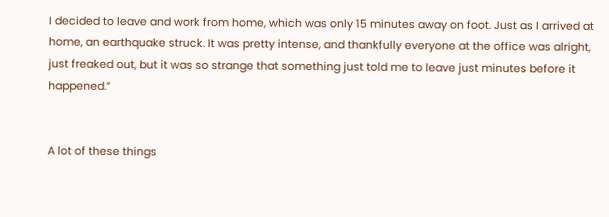I decided to leave and work from home, which was only 15 minutes away on foot. Just as I arrived at home, an earthquake struck. It was pretty intense, and thankfully everyone at the office was alright, just freaked out, but it was so strange that something just told me to leave just minutes before it happened.”


A lot of these things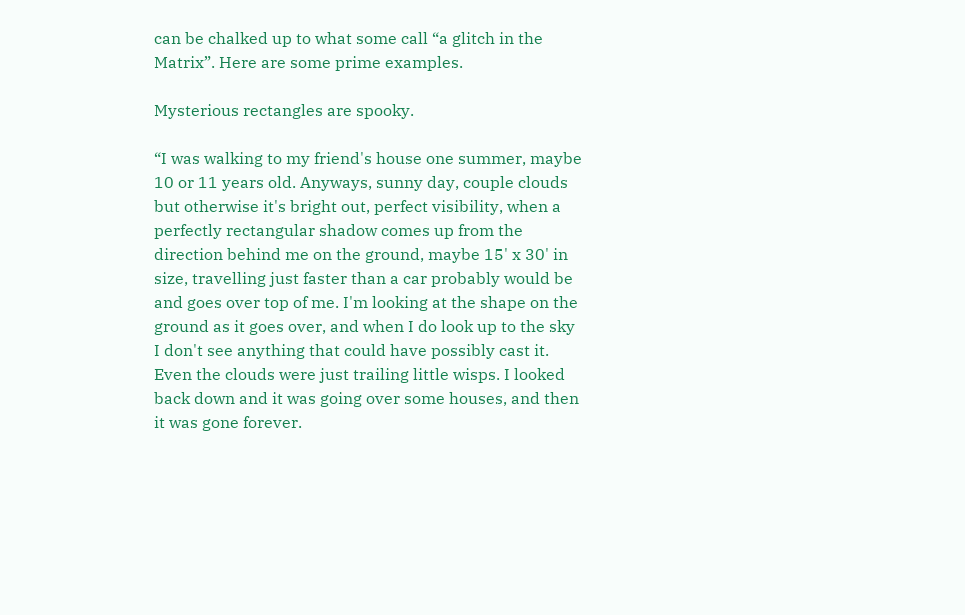can be chalked up to what some call “a glitch in the Matrix”. Here are some prime examples.

Mysterious rectangles are spooky.

“I was walking to my friend's house one summer, maybe 10 or 11 years old. Anyways, sunny day, couple clouds but otherwise it's bright out, perfect visibility, when a perfectly rectangular shadow comes up from the direction behind me on the ground, maybe 15' x 30' in size, travelling just faster than a car probably would be and goes over top of me. I'm looking at the shape on the ground as it goes over, and when I do look up to the sky I don't see anything that could have possibly cast it. Even the clouds were just trailing little wisps. I looked back down and it was going over some houses, and then it was gone forever.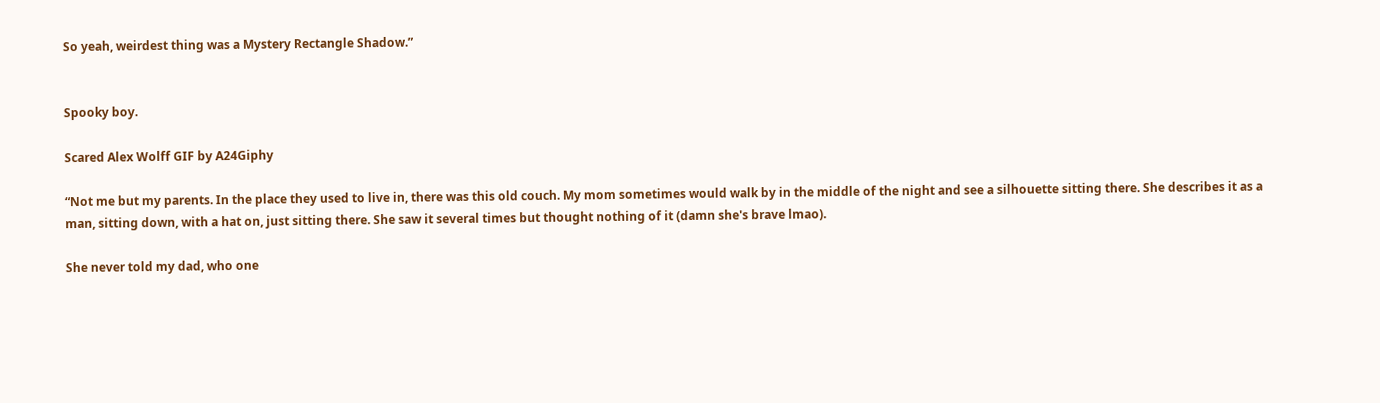So yeah, weirdest thing was a Mystery Rectangle Shadow.”


Spooky boy.

Scared Alex Wolff GIF by A24Giphy

“Not me but my parents. In the place they used to live in, there was this old couch. My mom sometimes would walk by in the middle of the night and see a silhouette sitting there. She describes it as a man, sitting down, with a hat on, just sitting there. She saw it several times but thought nothing of it (damn she's brave lmao).

She never told my dad, who one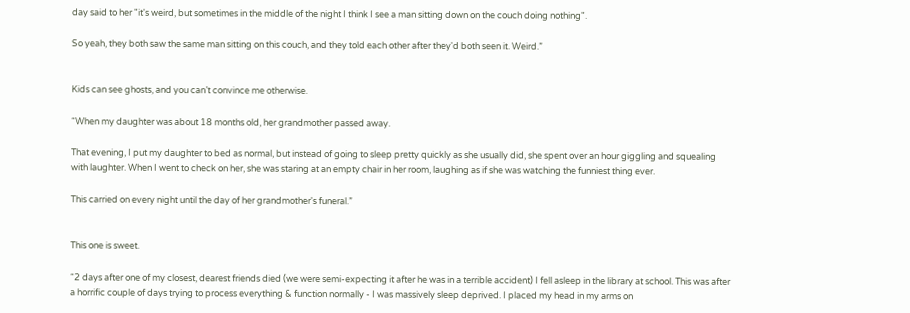day said to her "it's weird, but sometimes in the middle of the night I think I see a man sitting down on the couch doing nothing".

So yeah, they both saw the same man sitting on this couch, and they told each other after they'd both seen it. Weird.”


Kids can see ghosts, and you can’t convince me otherwise.

“When my daughter was about 18 months old, her grandmother passed away.

That evening, I put my daughter to bed as normal, but instead of going to sleep pretty quickly as she usually did, she spent over an hour giggling and squealing with laughter. When I went to check on her, she was staring at an empty chair in her room, laughing as if she was watching the funniest thing ever.

This carried on every night until the day of her grandmother's funeral.”


This one is sweet.

“2 days after one of my closest, dearest friends died (we were semi-expecting it after he was in a terrible accident) I fell asleep in the library at school. This was after a horrific couple of days trying to process everything & function normally - I was massively sleep deprived. I placed my head in my arms on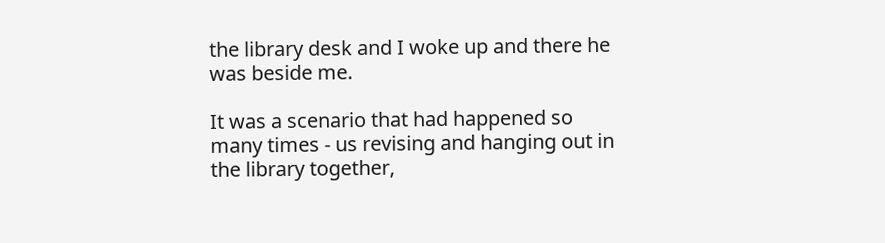the library desk and I woke up and there he was beside me.

It was a scenario that had happened so many times - us revising and hanging out in the library together,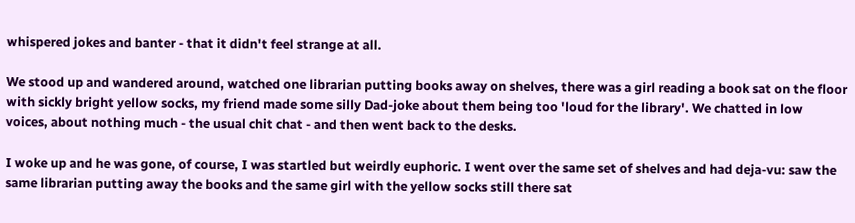whispered jokes and banter - that it didn't feel strange at all.

We stood up and wandered around, watched one librarian putting books away on shelves, there was a girl reading a book sat on the floor with sickly bright yellow socks, my friend made some silly Dad-joke about them being too 'loud for the library'. We chatted in low voices, about nothing much - the usual chit chat - and then went back to the desks.

I woke up and he was gone, of course, I was startled but weirdly euphoric. I went over the same set of shelves and had deja-vu: saw the same librarian putting away the books and the same girl with the yellow socks still there sat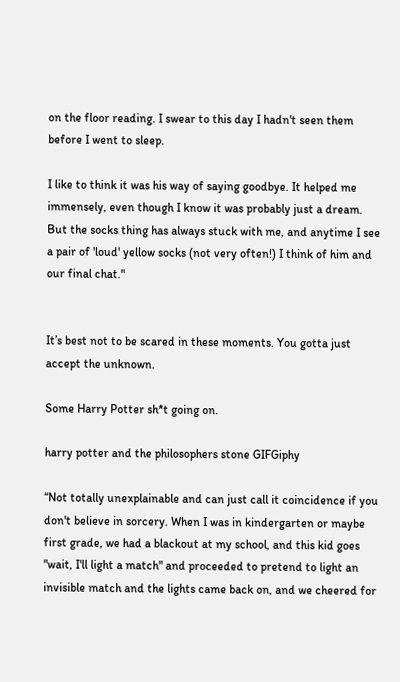on the floor reading. I swear to this day I hadn't seen them before I went to sleep.

I like to think it was his way of saying goodbye. It helped me immensely, even though I know it was probably just a dream. But the socks thing has always stuck with me, and anytime I see a pair of 'loud' yellow socks (not very often!) I think of him and our final chat."


It’s best not to be scared in these moments. You gotta just accept the unknown.

Some Harry Potter sh*t going on.

harry potter and the philosophers stone GIFGiphy

“Not totally unexplainable and can just call it coincidence if you don't believe in sorcery. When I was in kindergarten or maybe first grade, we had a blackout at my school, and this kid goes "wait, I'll light a match" and proceeded to pretend to light an invisible match and the lights came back on, and we cheered for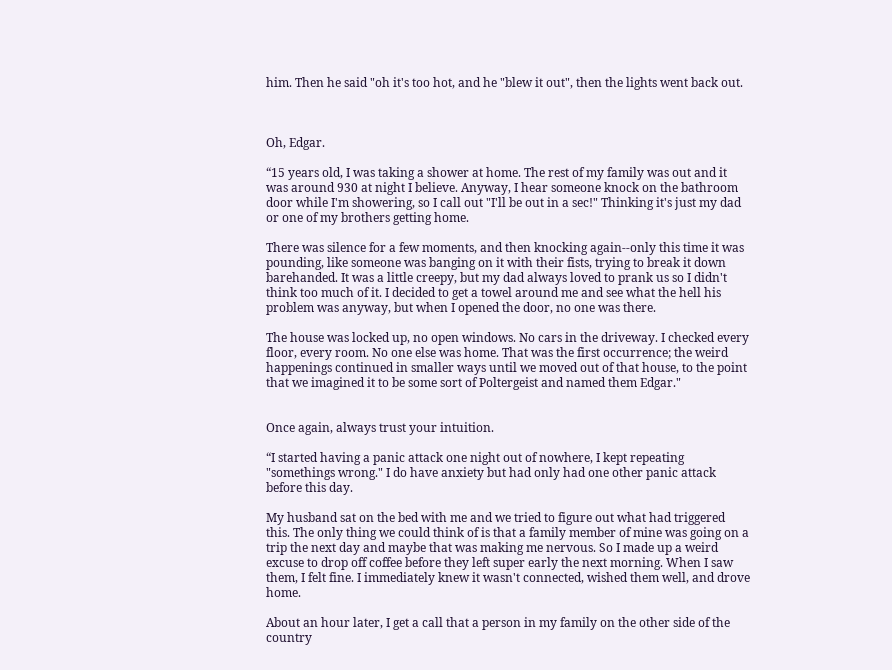him. Then he said "oh it's too hot, and he "blew it out", then the lights went back out.



Oh, Edgar.

“15 years old, I was taking a shower at home. The rest of my family was out and it was around 930 at night I believe. Anyway, I hear someone knock on the bathroom door while I'm showering, so I call out "I'll be out in a sec!" Thinking it's just my dad or one of my brothers getting home.

There was silence for a few moments, and then knocking again--only this time it was pounding, like someone was banging on it with their fists, trying to break it down barehanded. It was a little creepy, but my dad always loved to prank us so I didn't think too much of it. I decided to get a towel around me and see what the hell his problem was anyway, but when I opened the door, no one was there.

The house was locked up, no open windows. No cars in the driveway. I checked every floor, every room. No one else was home. That was the first occurrence; the weird happenings continued in smaller ways until we moved out of that house, to the point that we imagined it to be some sort of Poltergeist and named them Edgar."


Once again, always trust your intuition.

“I started having a panic attack one night out of nowhere, I kept repeating "somethings wrong." I do have anxiety but had only had one other panic attack before this day.

My husband sat on the bed with me and we tried to figure out what had triggered this. The only thing we could think of is that a family member of mine was going on a trip the next day and maybe that was making me nervous. So I made up a weird excuse to drop off coffee before they left super early the next morning. When I saw them, I felt fine. I immediately knew it wasn't connected, wished them well, and drove home.

About an hour later, I get a call that a person in my family on the other side of the country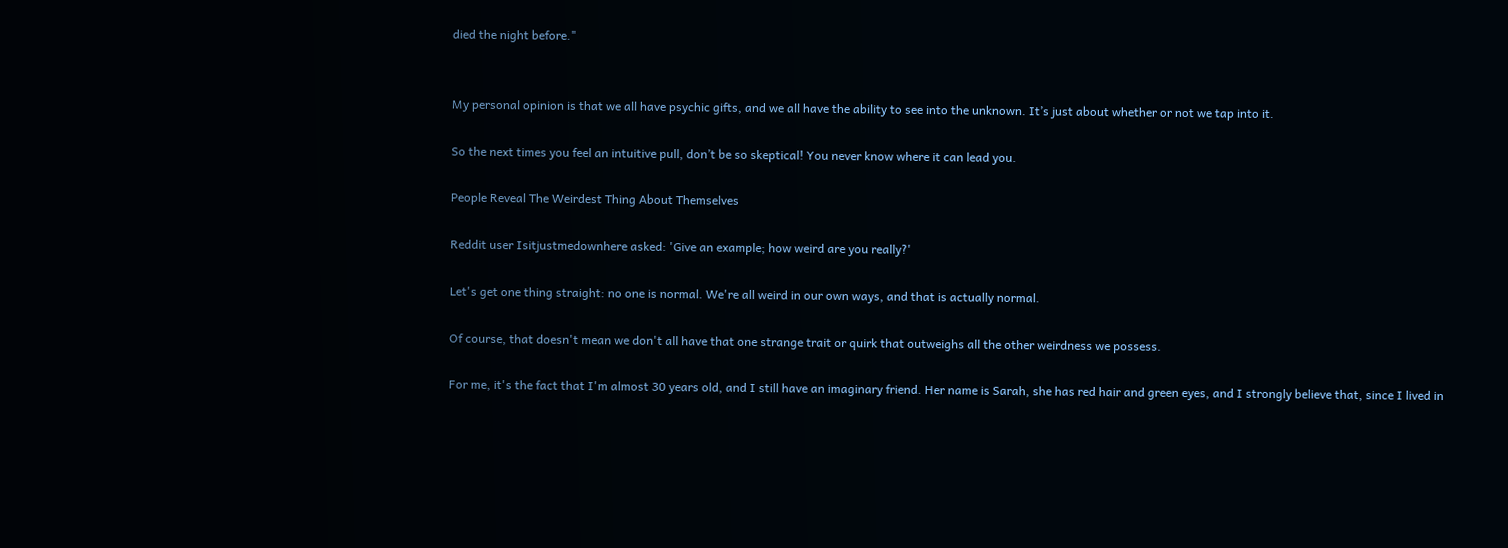died the night before."


My personal opinion is that we all have psychic gifts, and we all have the ability to see into the unknown. It’s just about whether or not we tap into it.

So the next times you feel an intuitive pull, don’t be so skeptical! You never know where it can lead you.

People Reveal The Weirdest Thing About Themselves

Reddit user Isitjustmedownhere asked: 'Give an example; how weird are you really?'

Let's get one thing straight: no one is normal. We're all weird in our own ways, and that is actually normal.

Of course, that doesn't mean we don't all have that one strange trait or quirk that outweighs all the other weirdness we possess.

For me, it's the fact that I'm almost 30 years old, and I still have an imaginary friend. Her name is Sarah, she has red hair and green eyes, and I strongly believe that, since I lived in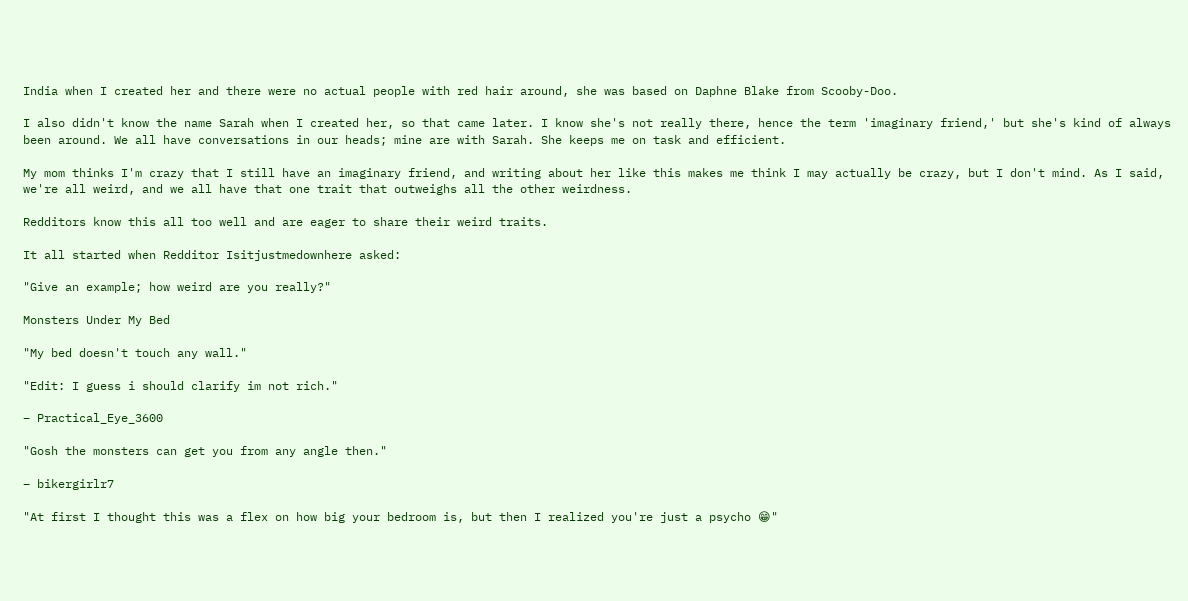India when I created her and there were no actual people with red hair around, she was based on Daphne Blake from Scooby-Doo.

I also didn't know the name Sarah when I created her, so that came later. I know she's not really there, hence the term 'imaginary friend,' but she's kind of always been around. We all have conversations in our heads; mine are with Sarah. She keeps me on task and efficient.

My mom thinks I'm crazy that I still have an imaginary friend, and writing about her like this makes me think I may actually be crazy, but I don't mind. As I said, we're all weird, and we all have that one trait that outweighs all the other weirdness.

Redditors know this all too well and are eager to share their weird traits.

It all started when Redditor Isitjustmedownhere asked:

"Give an example; how weird are you really?"

Monsters Under My Bed

"My bed doesn't touch any wall."

"Edit: I guess i should clarify im not rich."

– Practical_Eye_3600

"Gosh the monsters can get you from any angle then."

– bikergirlr7

"At first I thought this was a flex on how big your bedroom is, but then I realized you're just a psycho 😁"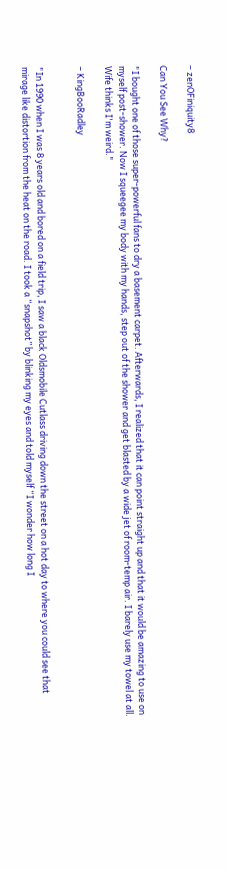– zenOFiniquity8

Can You See Why?

"I bought one of those super-powerful fans to dry a basement carpet. Afterwards, I realized that it can point straight up and that it would be amazing to use on myself post-shower. Now I squeegee my body with my hands, step out of the shower and get blasted by a wide jet of room-temp air. I barely use my towel at all. Wife thinks I'm weird."

– KingBooRadley


"In 1990 when I was 8 years old and bored on a field trip, I saw a black Oldsmobile Cutlass driving down the street on a hot day to where you could see that mirage like distortion from the heat on the road. I took a “snapshot” by blinking my eyes and told myself “I wonder how long I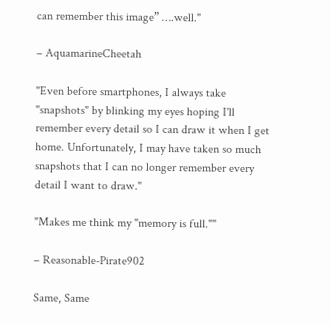can remember this image” ….well."

– AquamarineCheetah

"Even before smartphones, I always take "snapshots" by blinking my eyes hoping I'll remember every detail so I can draw it when I get home. Unfortunately, I may have taken so much snapshots that I can no longer remember every detail I want to draw."

"Makes me think my "memory is full.""

– Reasonable-Pirate902

Same, Same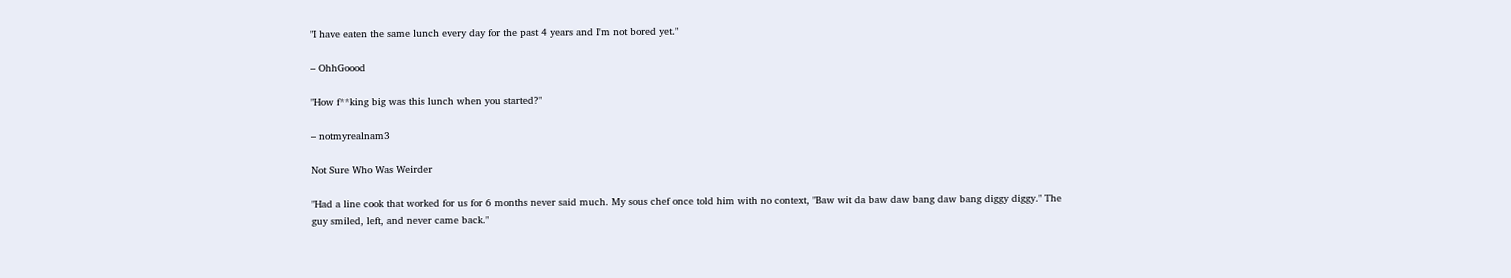"I have eaten the same lunch every day for the past 4 years and I'm not bored yet."

– OhhGoood

"How f**king big was this lunch when you started?"

– notmyrealnam3

Not Sure Who Was Weirder

"Had a line cook that worked for us for 6 months never said much. My sous chef once told him with no context, "Baw wit da baw daw bang daw bang diggy diggy." The guy smiled, left, and never came back."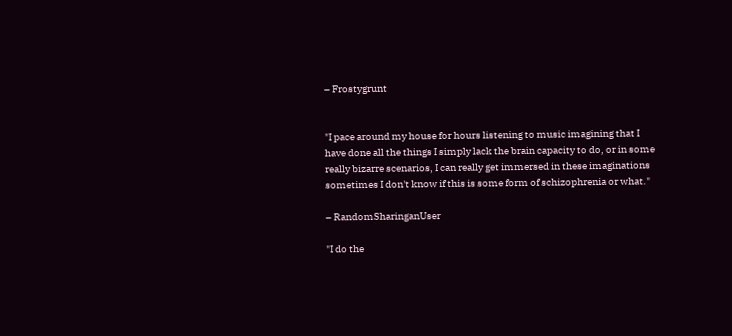– Frostygrunt


"I pace around my house for hours listening to music imagining that I have done all the things I simply lack the brain capacity to do, or in some really bizarre scenarios, I can really get immersed in these imaginations sometimes I don't know if this is some form of schizophrenia or what."

– RandomSharinganUser

"I do the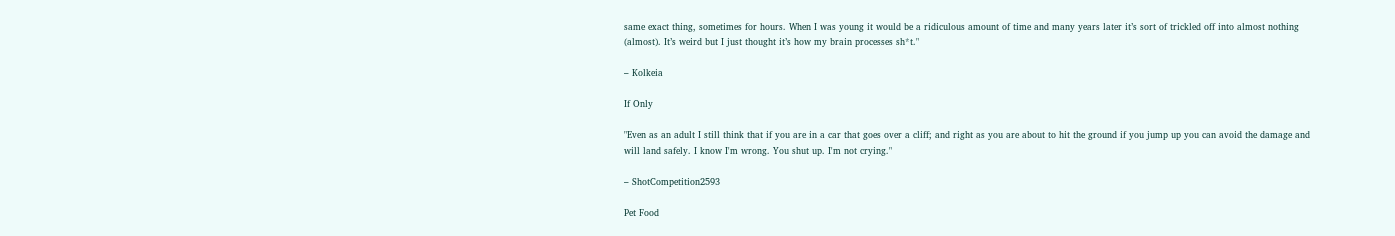same exact thing, sometimes for hours. When I was young it would be a ridiculous amount of time and many years later it’s sort of trickled off into almost nothing (almost). It’s weird but I just thought it’s how my brain processes sh*t."

– Kolkeia

If Only

"Even as an adult I still think that if you are in a car that goes over a cliff; and right as you are about to hit the ground if you jump up you can avoid the damage and will land safely. I know I'm wrong. You shut up. I'm not crying."

– ShotCompetition2593

Pet Food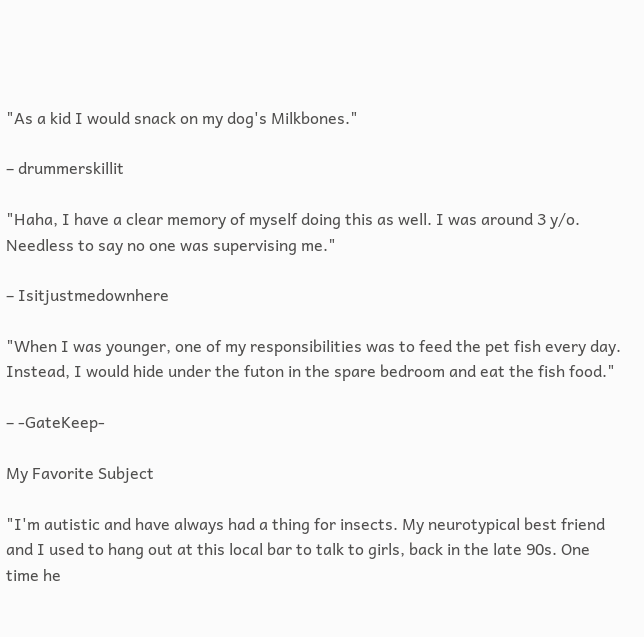"As a kid I would snack on my dog's Milkbones."

– drummerskillit

"Haha, I have a clear memory of myself doing this as well. I was around 3 y/o. Needless to say no one was supervising me."

– Isitjustmedownhere

"When I was younger, one of my responsibilities was to feed the pet fish every day. Instead, I would hide under the futon in the spare bedroom and eat the fish food."

– -GateKeep-

My Favorite Subject

"I'm autistic and have always had a thing for insects. My neurotypical best friend and I used to hang out at this local bar to talk to girls, back in the late 90s. One time he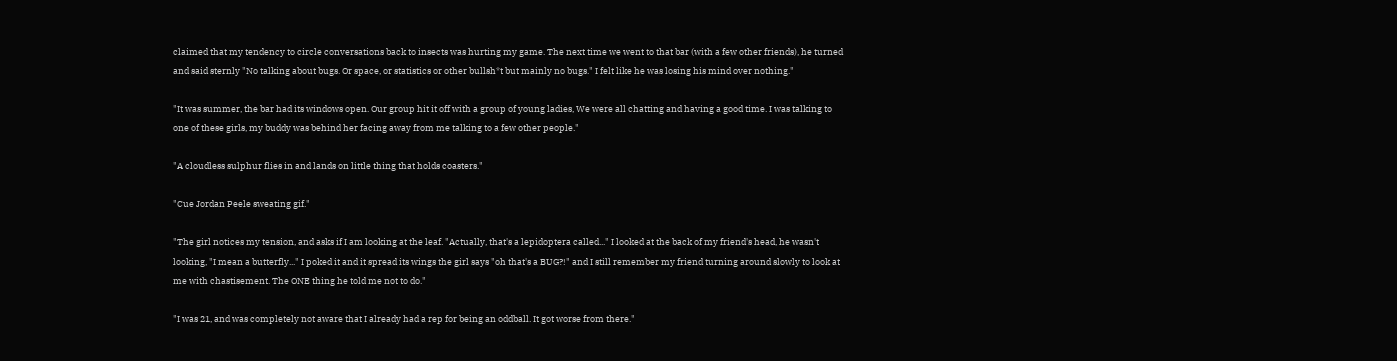claimed that my tendency to circle conversations back to insects was hurting my game. The next time we went to that bar (with a few other friends), he turned and said sternly "No talking about bugs. Or space, or statistics or other bullsh*t but mainly no bugs." I felt like he was losing his mind over nothing."

"It was summer, the bar had its windows open. Our group hit it off with a group of young ladies, We were all chatting and having a good time. I was talking to one of these girls, my buddy was behind her facing away from me talking to a few other people."

"A cloudless sulphur flies in and lands on little thing that holds coasters."

"Cue Jordan Peele sweating gif."

"The girl notices my tension, and asks if I am looking at the leaf. "Actually, that's a lepidoptera called..." I looked at the back of my friend's head, he wasn't looking, "I mean a butterfly..." I poked it and it spread its wings the girl says "oh that's a BUG?!" and I still remember my friend turning around slowly to look at me with chastisement. The ONE thing he told me not to do."

"I was 21, and was completely not aware that I already had a rep for being an oddball. It got worse from there."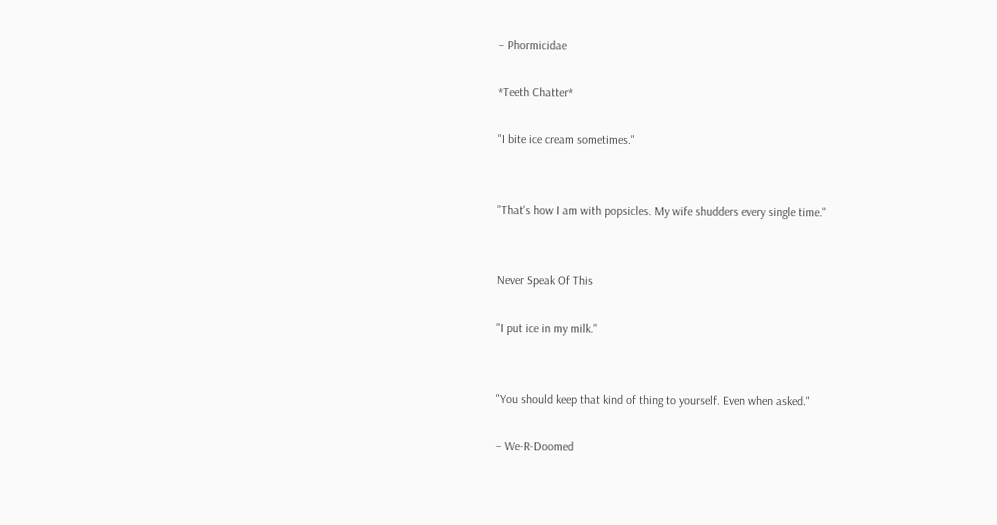– Phormicidae

*Teeth Chatter*

"I bite ice cream sometimes."


"That's how I am with popsicles. My wife shudders every single time."


Never Speak Of This

"I put ice in my milk."


"You should keep that kind of thing to yourself. Even when asked."

– We-R-Doomed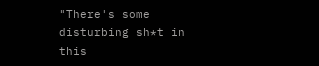"There's some disturbing sh*t in this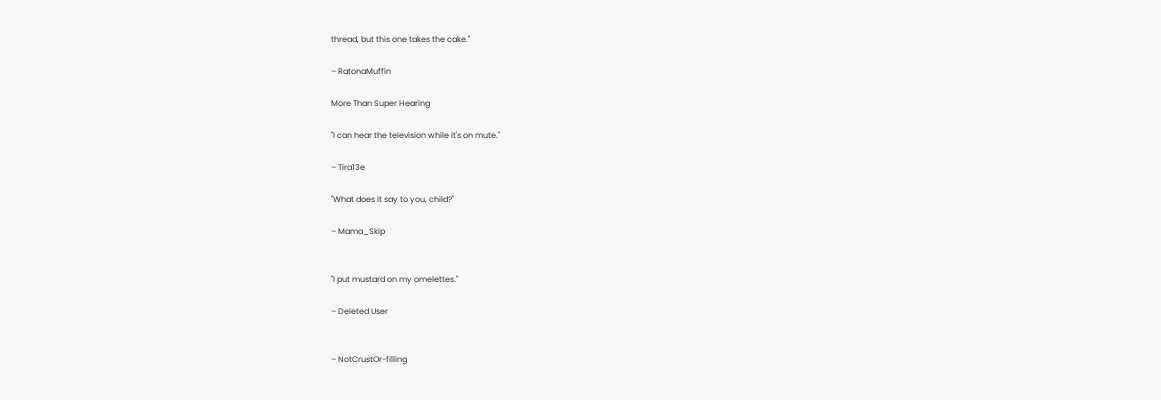thread, but this one takes the cake."

– RatonaMuffin

More Than Super Hearing

"I can hear the television while it's on mute."

– Tira13e

"What does it say to you, child?"

– Mama_Skip


"I put mustard on my omelettes."

– Deleted User


– NotCrustOr-filling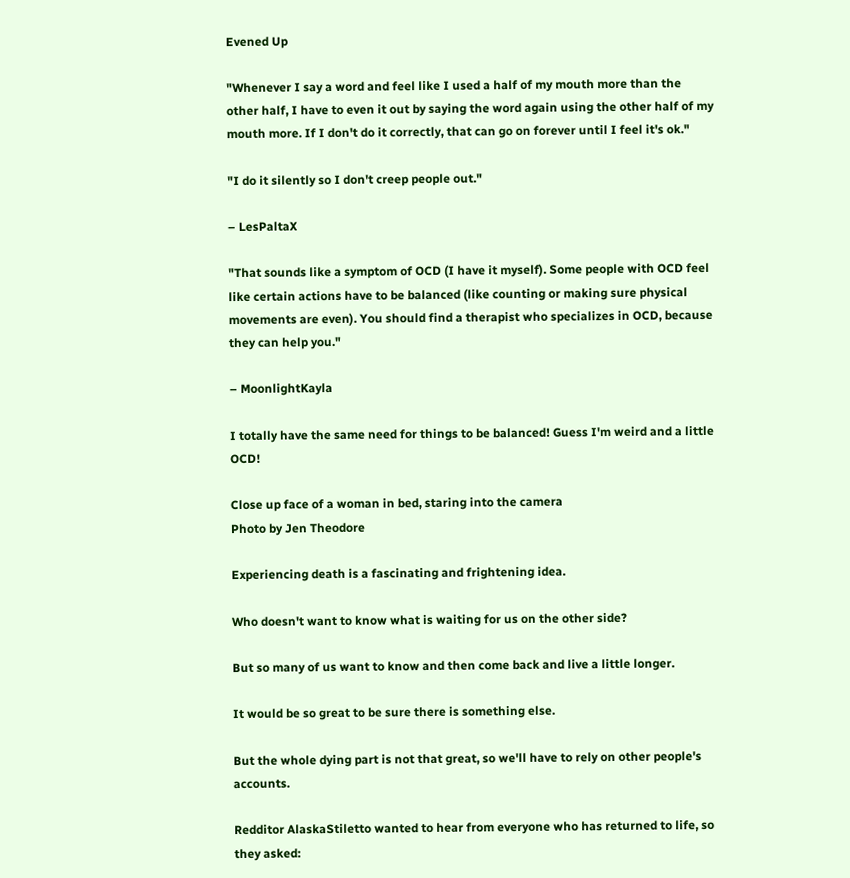Evened Up

"Whenever I say a word and feel like I used a half of my mouth more than the other half, I have to even it out by saying the word again using the other half of my mouth more. If I don't do it correctly, that can go on forever until I feel it's ok."

"I do it silently so I don't creep people out."

– LesPaltaX

"That sounds like a symptom of OCD (I have it myself). Some people with OCD feel like certain actions have to be balanced (like counting or making sure physical movements are even). You should find a therapist who specializes in OCD, because they can help you."

– MoonlightKayla

I totally have the same need for things to be balanced! Guess I'm weird and a little OCD!

Close up face of a woman in bed, staring into the camera
Photo by Jen Theodore

Experiencing death is a fascinating and frightening idea.

Who doesn't want to know what is waiting for us on the other side?

But so many of us want to know and then come back and live a little longer.

It would be so great to be sure there is something else.

But the whole dying part is not that great, so we'll have to rely on other people's accounts.

Redditor AlaskaStiletto wanted to hear from everyone who has returned to life, so they asked: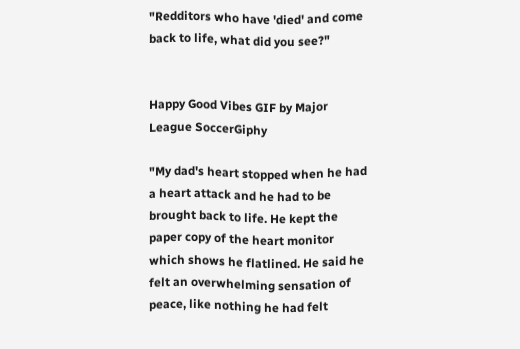"Redditors who have 'died' and come back to life, what did you see?"


Happy Good Vibes GIF by Major League SoccerGiphy

"My dad's heart stopped when he had a heart attack and he had to be brought back to life. He kept the paper copy of the heart monitor which shows he flatlined. He said he felt an overwhelming sensation of peace, like nothing he had felt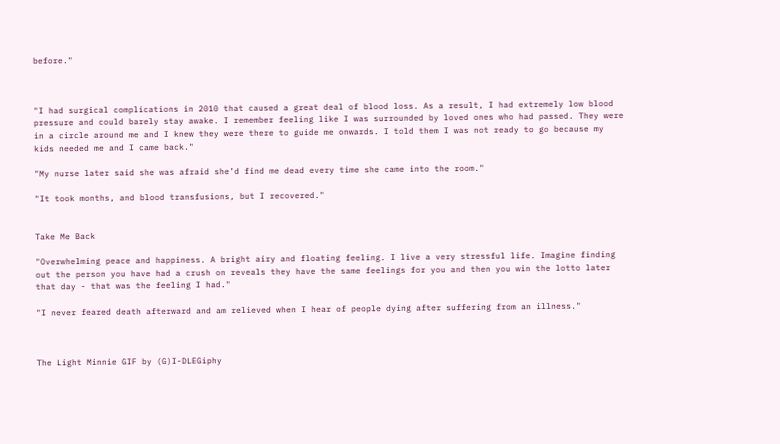before."



"I had surgical complications in 2010 that caused a great deal of blood loss. As a result, I had extremely low blood pressure and could barely stay awake. I remember feeling like I was surrounded by loved ones who had passed. They were in a circle around me and I knew they were there to guide me onwards. I told them I was not ready to go because my kids needed me and I came back."

"My nurse later said she was afraid she’d find me dead every time she came into the room."

"It took months, and blood transfusions, but I recovered."


Take Me Back

"Overwhelming peace and happiness. A bright airy and floating feeling. I live a very stressful life. Imagine finding out the person you have had a crush on reveals they have the same feelings for you and then you win the lotto later that day - that was the feeling I had."

"I never feared death afterward and am relieved when I hear of people dying after suffering from an illness."



The Light Minnie GIF by (G)I-DLEGiphy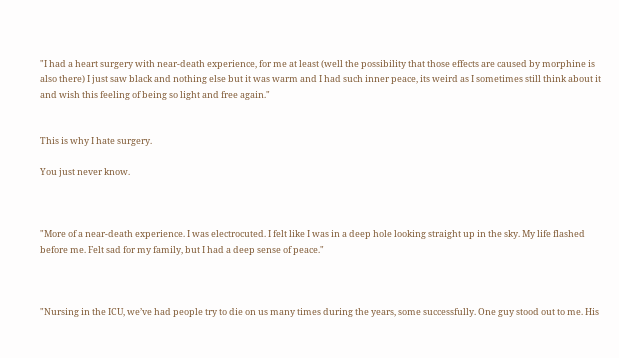"I had a heart surgery with near-death experience, for me at least (well the possibility that those effects are caused by morphine is also there) I just saw black and nothing else but it was warm and I had such inner peace, its weird as I sometimes still think about it and wish this feeling of being so light and free again."


This is why I hate surgery.

You just never know.



"More of a near-death experience. I was electrocuted. I felt like I was in a deep hole looking straight up in the sky. My life flashed before me. Felt sad for my family, but I had a deep sense of peace."



"Nursing in the ICU, we’ve had people try to die on us many times during the years, some successfully. One guy stood out to me. His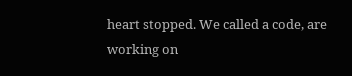heart stopped. We called a code, are working on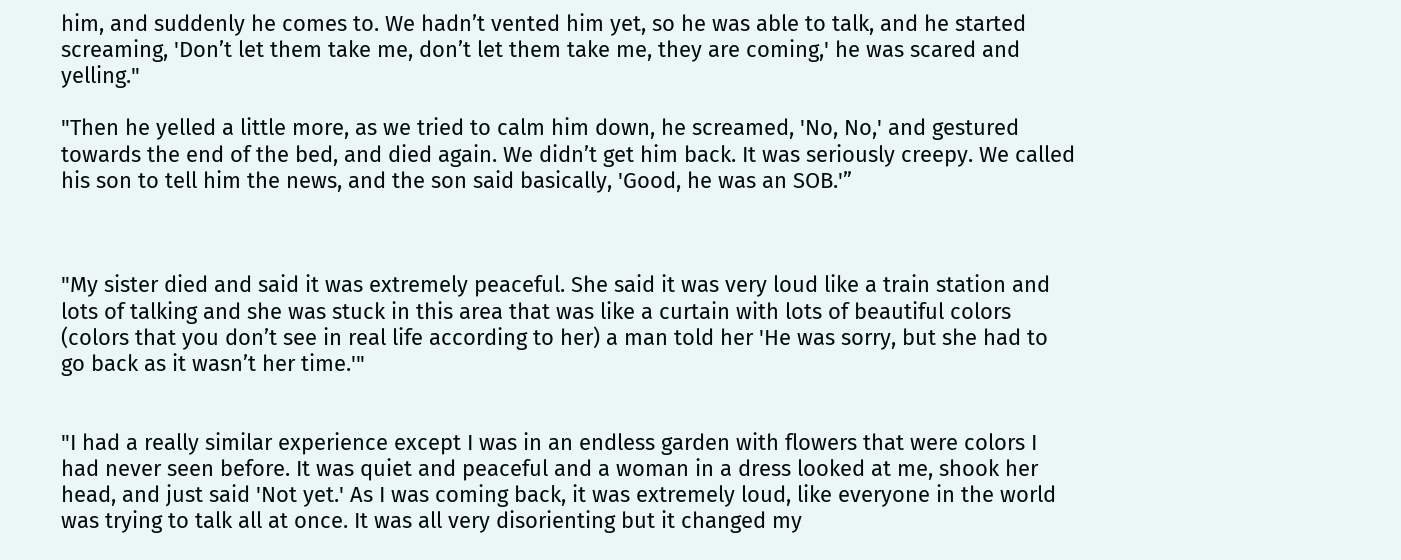him, and suddenly he comes to. We hadn’t vented him yet, so he was able to talk, and he started screaming, 'Don’t let them take me, don’t let them take me, they are coming,' he was scared and yelling."

"Then he yelled a little more, as we tried to calm him down, he screamed, 'No, No,' and gestured towards the end of the bed, and died again. We didn’t get him back. It was seriously creepy. We called his son to tell him the news, and the son said basically, 'Good, he was an SOB.'”



"My sister died and said it was extremely peaceful. She said it was very loud like a train station and lots of talking and she was stuck in this area that was like a curtain with lots of beautiful colors (colors that you don’t see in real life according to her) a man told her 'He was sorry, but she had to go back as it wasn’t her time.'"


"I had a really similar experience except I was in an endless garden with flowers that were colors I had never seen before. It was quiet and peaceful and a woman in a dress looked at me, shook her head, and just said 'Not yet.' As I was coming back, it was extremely loud, like everyone in the world was trying to talk all at once. It was all very disorienting but it changed my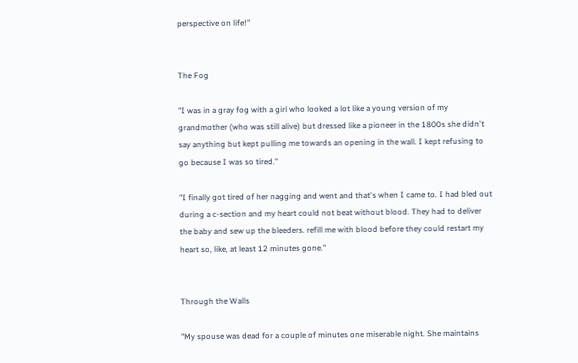perspective on life!"


The Fog

"I was in a gray fog with a girl who looked a lot like a young version of my grandmother (who was still alive) but dressed like a pioneer in the 1800s she didn't say anything but kept pulling me towards an opening in the wall. I kept refusing to go because I was so tired."

"I finally got tired of her nagging and went and that's when I came to. I had bled out during a c-section and my heart could not beat without blood. They had to deliver the baby and sew up the bleeders. refill me with blood before they could restart my heart so, like, at least 12 minutes gone."


Through the Walls

"My spouse was dead for a couple of minutes one miserable night. She maintains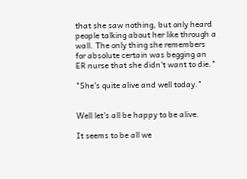that she saw nothing, but only heard people talking about her like through a wall. The only thing she remembers for absolute certain was begging an ER nurse that she didn't want to die."

"She's quite alive and well today."


Well let's all be happy to be alive.

It seems to be all we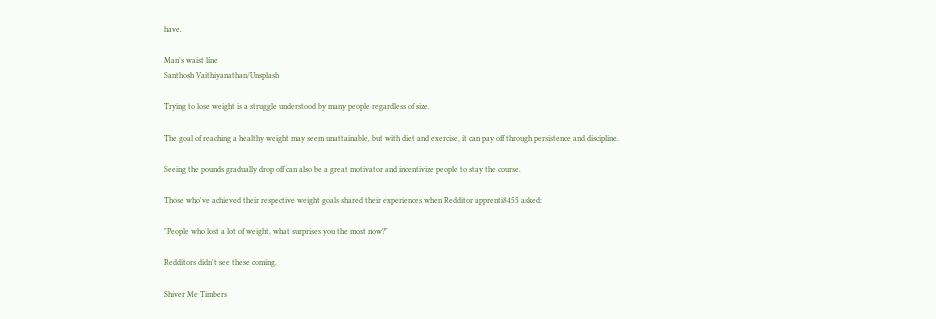have.

Man's waist line
Santhosh Vaithiyanathan/Unsplash

Trying to lose weight is a struggle understood by many people regardless of size.

The goal of reaching a healthy weight may seem unattainable, but with diet and exercise, it can pay off through persistence and discipline.

Seeing the pounds gradually drop off can also be a great motivator and incentivize people to stay the course.

Those who've achieved their respective weight goals shared their experiences when Redditor apprenti8455 asked:

"People who lost a lot of weight, what surprises you the most now?"

Redditors didn't see these coming.

Shiver Me Timbers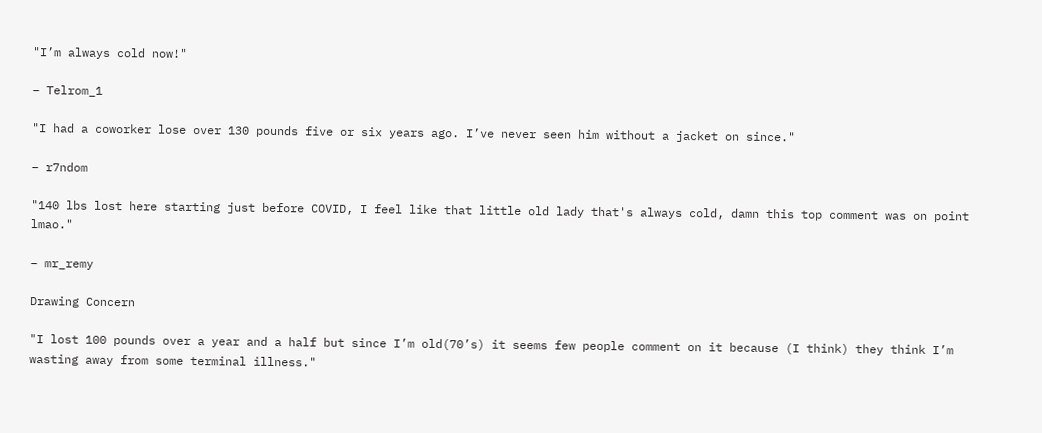"I’m always cold now!"

– Telrom_1

"I had a coworker lose over 130 pounds five or six years ago. I’ve never seen him without a jacket on since."

– r7ndom

"140 lbs lost here starting just before COVID, I feel like that little old lady that's always cold, damn this top comment was on point lmao."

– mr_remy

Drawing Concern

"I lost 100 pounds over a year and a half but since I’m old(70’s) it seems few people comment on it because (I think) they think I’m wasting away from some terminal illness."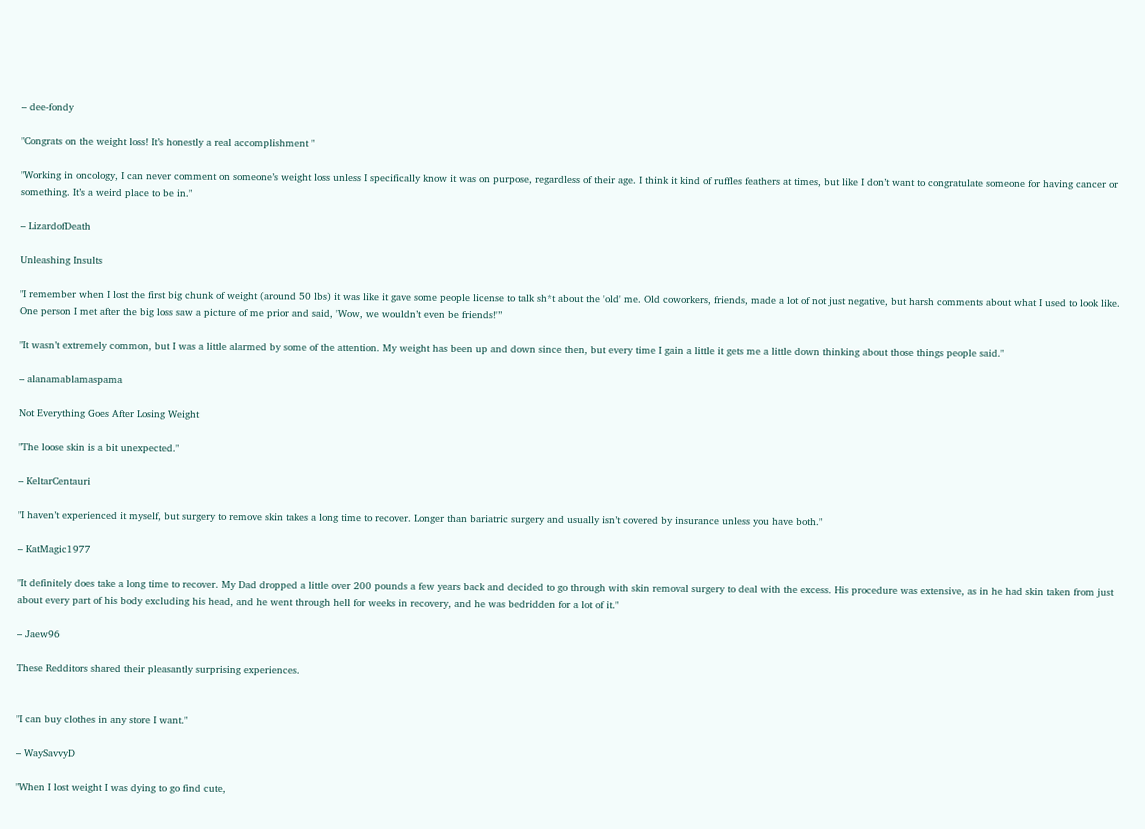– dee-fondy

"Congrats on the weight loss! It’s honestly a real accomplishment "

"Working in oncology, I can never comment on someone’s weight loss unless I specifically know it was on purpose, regardless of their age. I think it kind of ruffles feathers at times, but like I don’t want to congratulate someone for having cancer or something. It’s a weird place to be in."

– LizardofDeath

Unleashing Insults

"I remember when I lost the first big chunk of weight (around 50 lbs) it was like it gave some people license to talk sh*t about the 'old' me. Old coworkers, friends, made a lot of not just negative, but harsh comments about what I used to look like. One person I met after the big loss saw a picture of me prior and said, 'Wow, we wouldn’t even be friends!'”

"It wasn’t extremely common, but I was a little alarmed by some of the attention. My weight has been up and down since then, but every time I gain a little it gets me a little down thinking about those things people said."

– alanamablamaspama

Not Everything Goes After Losing Weight

"The loose skin is a bit unexpected."

– KeltarCentauri

"I haven’t experienced it myself, but surgery to remove skin takes a long time to recover. Longer than bariatric surgery and usually isn’t covered by insurance unless you have both."

– KatMagic1977

"It definitely does take a long time to recover. My Dad dropped a little over 200 pounds a few years back and decided to go through with skin removal surgery to deal with the excess. His procedure was extensive, as in he had skin taken from just about every part of his body excluding his head, and he went through hell for weeks in recovery, and he was bedridden for a lot of it."

– Jaew96

These Redditors shared their pleasantly surprising experiences.


"I can buy clothes in any store I want."

– WaySavvyD

"When I lost weight I was dying to go find cute,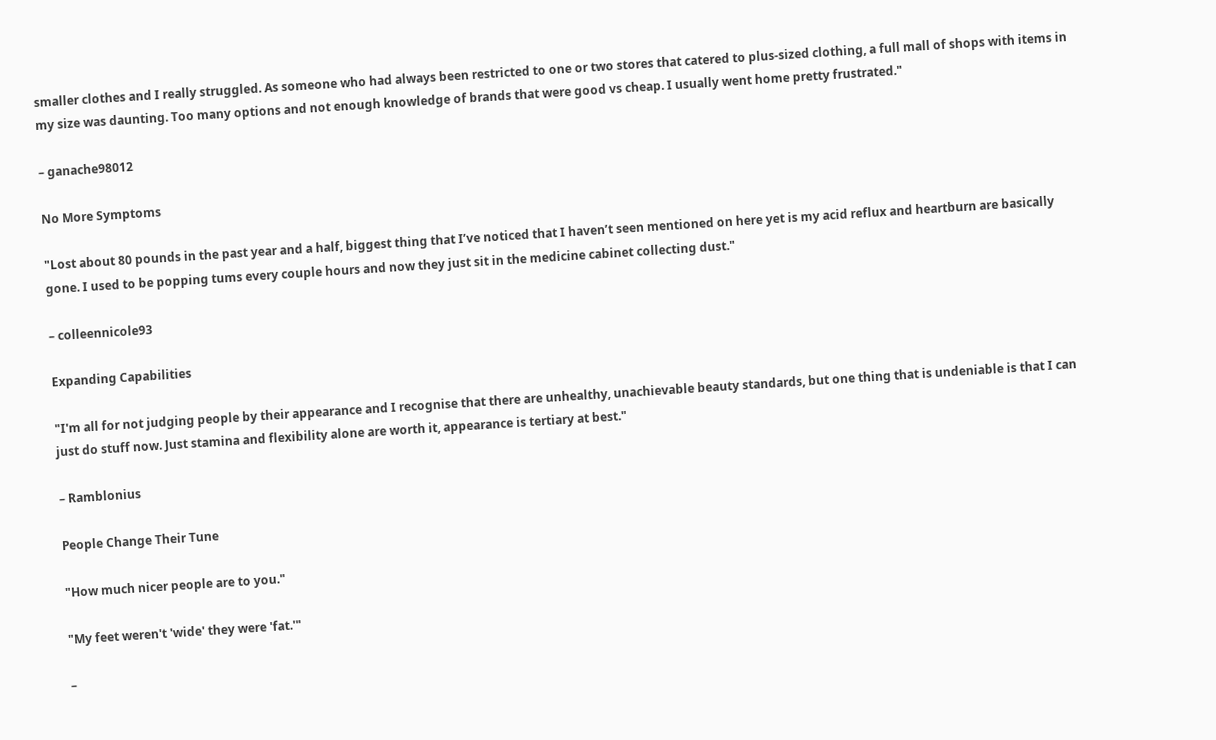smaller clothes and I really struggled. As someone who had always been restricted to one or two stores that catered to plus-sized clothing, a full mall of shops with items in my size was daunting. Too many options and not enough knowledge of brands that were good vs cheap. I usually went home pretty frustrated."

– ganache98012

No More Symptoms

"Lost about 80 pounds in the past year and a half, biggest thing that I’ve noticed that I haven’t seen mentioned on here yet is my acid reflux and heartburn are basically gone. I used to be popping tums every couple hours and now they just sit in the medicine cabinet collecting dust."

– colleennicole93

Expanding Capabilities

"I'm all for not judging people by their appearance and I recognise that there are unhealthy, unachievable beauty standards, but one thing that is undeniable is that I can just do stuff now. Just stamina and flexibility alone are worth it, appearance is tertiary at best."

– Ramblonius

People Change Their Tune

"How much nicer people are to you."

"My feet weren't 'wide' they were 'fat.'"

–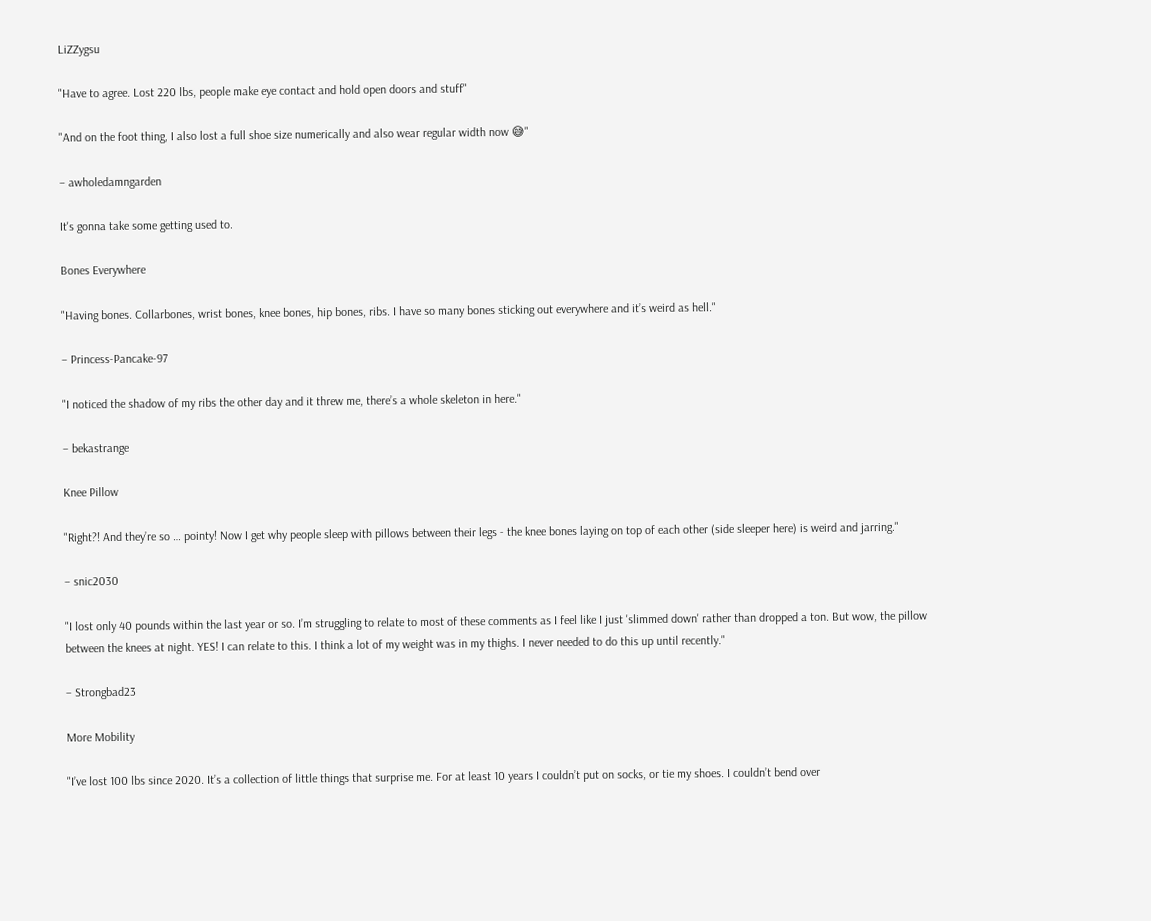LiZZygsu

"Have to agree. Lost 220 lbs, people make eye contact and hold open doors and stuff"

"And on the foot thing, I also lost a full shoe size numerically and also wear regular width now 😅"

– awholedamngarden

It's gonna take some getting used to.

Bones Everywhere

"Having bones. Collarbones, wrist bones, knee bones, hip bones, ribs. I have so many bones sticking out everywhere and it’s weird as hell."

– Princess-Pancake-97

"I noticed the shadow of my ribs the other day and it threw me, there’s a whole skeleton in here."

– bekastrange

Knee Pillow

"Right?! And they’re so … pointy! Now I get why people sleep with pillows between their legs - the knee bones laying on top of each other (side sleeper here) is weird and jarring."

– snic2030

"I lost only 40 pounds within the last year or so. I’m struggling to relate to most of these comments as I feel like I just 'slimmed down' rather than dropped a ton. But wow, the pillow between the knees at night. YES! I can relate to this. I think a lot of my weight was in my thighs. I never needed to do this up until recently."

– Strongbad23

More Mobility

"I’ve lost 100 lbs since 2020. It’s a collection of little things that surprise me. For at least 10 years I couldn’t put on socks, or tie my shoes. I couldn’t bend over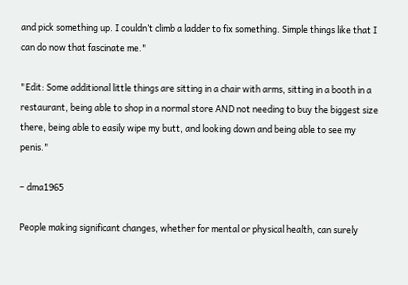and pick something up. I couldn’t climb a ladder to fix something. Simple things like that I can do now that fascinate me."

"Edit: Some additional little things are sitting in a chair with arms, sitting in a booth in a restaurant, being able to shop in a normal store AND not needing to buy the biggest size there, being able to easily wipe my butt, and looking down and being able to see my penis."

– dma1965

People making significant changes, whether for mental or physical health, can surely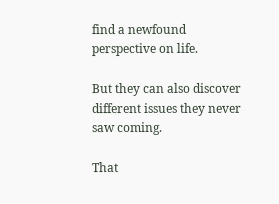find a newfound perspective on life.

But they can also discover different issues they never saw coming.

That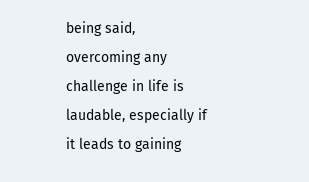being said, overcoming any challenge in life is laudable, especially if it leads to gaining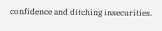confidence and ditching insecurities.